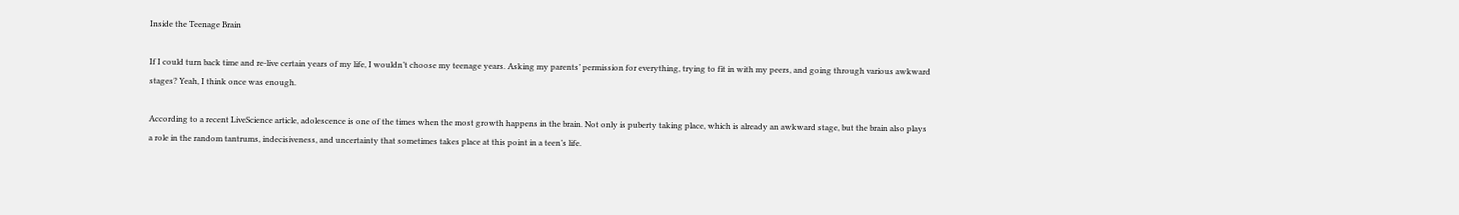Inside the Teenage Brain

If I could turn back time and re-live certain years of my life, I wouldn’t choose my teenage years. Asking my parents’ permission for everything, trying to fit in with my peers, and going through various awkward stages? Yeah, I think once was enough.

According to a recent LiveScience article, adolescence is one of the times when the most growth happens in the brain. Not only is puberty taking place, which is already an awkward stage, but the brain also plays a role in the random tantrums, indecisiveness, and uncertainty that sometimes takes place at this point in a teen’s life.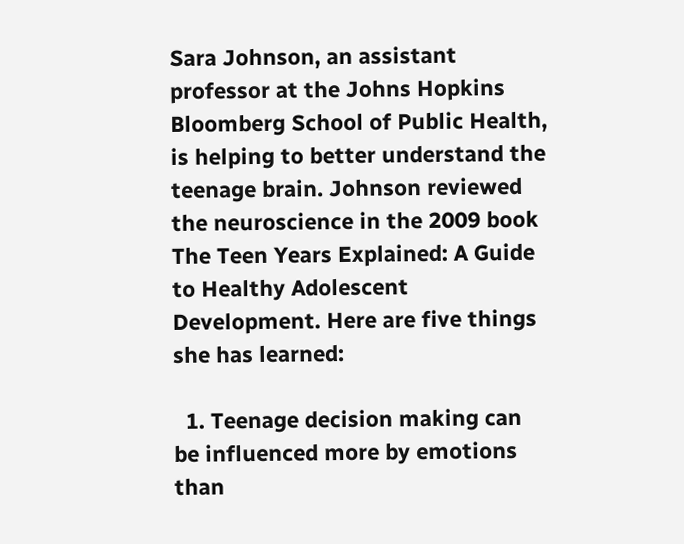Sara Johnson, an assistant professor at the Johns Hopkins Bloomberg School of Public Health, is helping to better understand the teenage brain. Johnson reviewed the neuroscience in the 2009 book The Teen Years Explained: A Guide to Healthy Adolescent Development. Here are five things she has learned:

  1. Teenage decision making can be influenced more by emotions than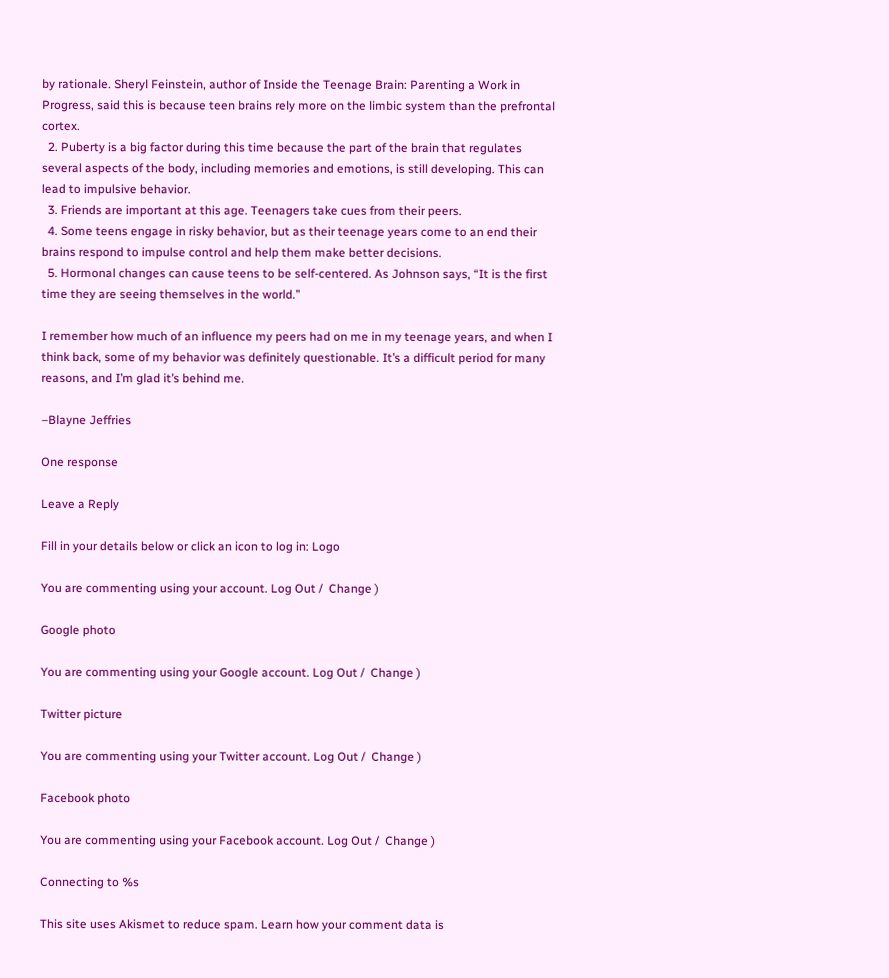by rationale. Sheryl Feinstein, author of Inside the Teenage Brain: Parenting a Work in Progress, said this is because teen brains rely more on the limbic system than the prefrontal cortex.
  2. Puberty is a big factor during this time because the part of the brain that regulates several aspects of the body, including memories and emotions, is still developing. This can lead to impulsive behavior.
  3. Friends are important at this age. Teenagers take cues from their peers.
  4. Some teens engage in risky behavior, but as their teenage years come to an end their brains respond to impulse control and help them make better decisions.
  5. Hormonal changes can cause teens to be self-centered. As Johnson says, “It is the first time they are seeing themselves in the world.”

I remember how much of an influence my peers had on me in my teenage years, and when I think back, some of my behavior was definitely questionable. It’s a difficult period for many reasons, and I’m glad it’s behind me.

–Blayne Jeffries

One response

Leave a Reply

Fill in your details below or click an icon to log in: Logo

You are commenting using your account. Log Out /  Change )

Google photo

You are commenting using your Google account. Log Out /  Change )

Twitter picture

You are commenting using your Twitter account. Log Out /  Change )

Facebook photo

You are commenting using your Facebook account. Log Out /  Change )

Connecting to %s

This site uses Akismet to reduce spam. Learn how your comment data is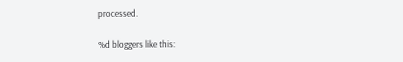processed.

%d bloggers like this: